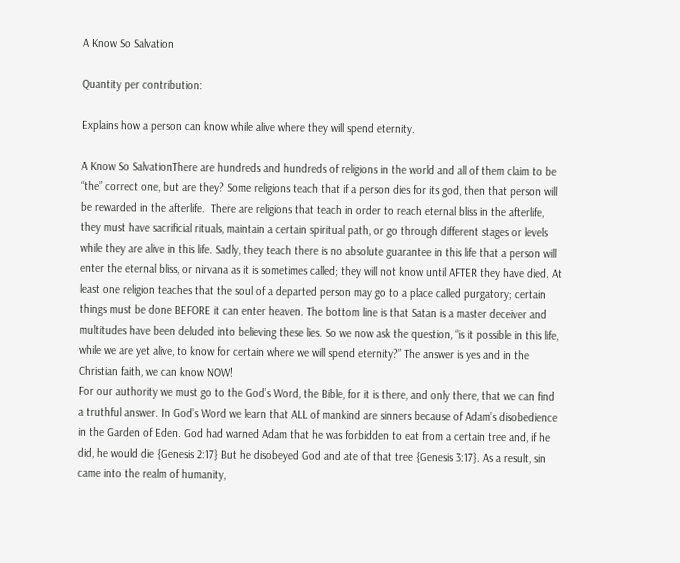A Know So Salvation

Quantity per contribution:

Explains how a person can know while alive where they will spend eternity.

A Know So SalvationThere are hundreds and hundreds of religions in the world and all of them claim to be “the” correct one, but are they? Some religions teach that if a person dies for its god, then that person will be rewarded in the afterlife.  There are religions that teach in order to reach eternal bliss in the afterlife, they must have sacrificial rituals, maintain a certain spiritual path, or go through different stages or levels while they are alive in this life. Sadly, they teach there is no absolute guarantee in this life that a person will enter the eternal bliss, or nirvana as it is sometimes called; they will not know until AFTER they have died. At least one religion teaches that the soul of a departed person may go to a place called purgatory; certain things must be done BEFORE it can enter heaven. The bottom line is that Satan is a master deceiver and multitudes have been deluded into believing these lies. So we now ask the question, “is it possible in this life, while we are yet alive, to know for certain where we will spend eternity?” The answer is yes and in the Christian faith, we can know NOW!
For our authority we must go to the God’s Word, the Bible, for it is there, and only there, that we can find a truthful answer. In God’s Word we learn that ALL of mankind are sinners because of Adam’s disobedience in the Garden of Eden. God had warned Adam that he was forbidden to eat from a certain tree and, if he did, he would die {Genesis 2:17} But he disobeyed God and ate of that tree {Genesis 3:17}. As a result, sin came into the realm of humanity,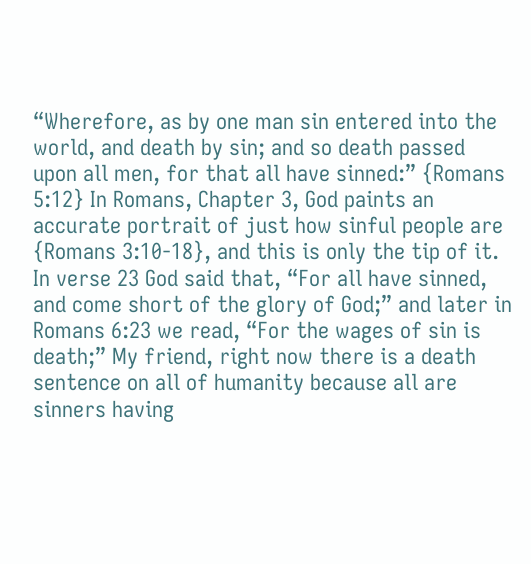“Wherefore, as by one man sin entered into the world, and death by sin; and so death passed upon all men, for that all have sinned:” {Romans 5:12} In Romans, Chapter 3, God paints an accurate portrait of just how sinful people are {Romans 3:10-18}, and this is only the tip of it. In verse 23 God said that, “For all have sinned, and come short of the glory of God;” and later in Romans 6:23 we read, “For the wages of sin is death;” My friend, right now there is a death sentence on all of humanity because all are sinners having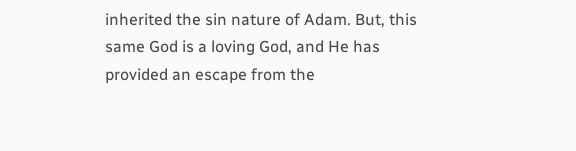inherited the sin nature of Adam. But, this same God is a loving God, and He has provided an escape from the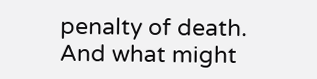penalty of death. And what might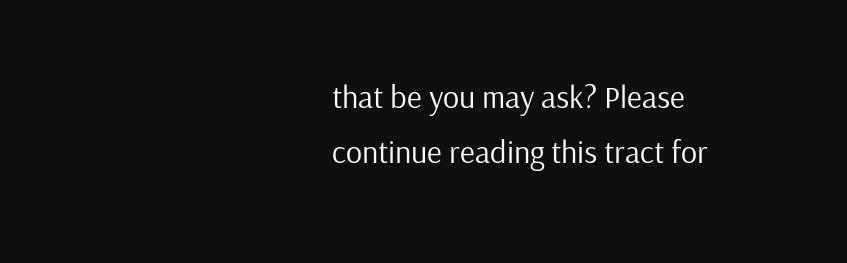that be you may ask? Please continue reading this tract for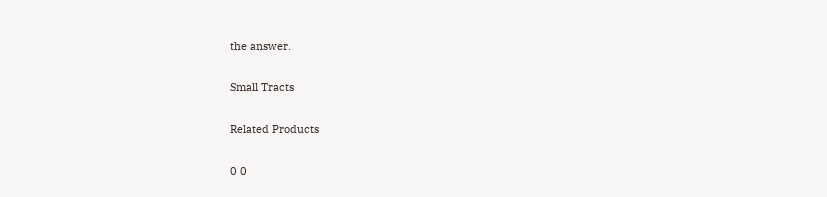the answer.

Small Tracts

Related Products

0 0